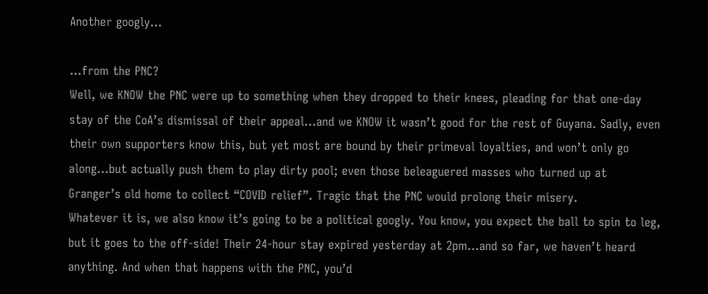Another googly…

…from the PNC?
Well, we KNOW the PNC were up to something when they dropped to their knees, pleading for that one-day stay of the CoA’s dismissal of their appeal…and we KNOW it wasn’t good for the rest of Guyana. Sadly, even their own supporters know this, but yet most are bound by their primeval loyalties, and won’t only go along…but actually push them to play dirty pool; even those beleaguered masses who turned up at Granger’s old home to collect “COVID relief”. Tragic that the PNC would prolong their misery.
Whatever it is, we also know it’s going to be a political googly. You know, you expect the ball to spin to leg, but it goes to the off-side! Their 24-hour stay expired yesterday at 2pm…and so far, we haven’t heard anything. And when that happens with the PNC, you’d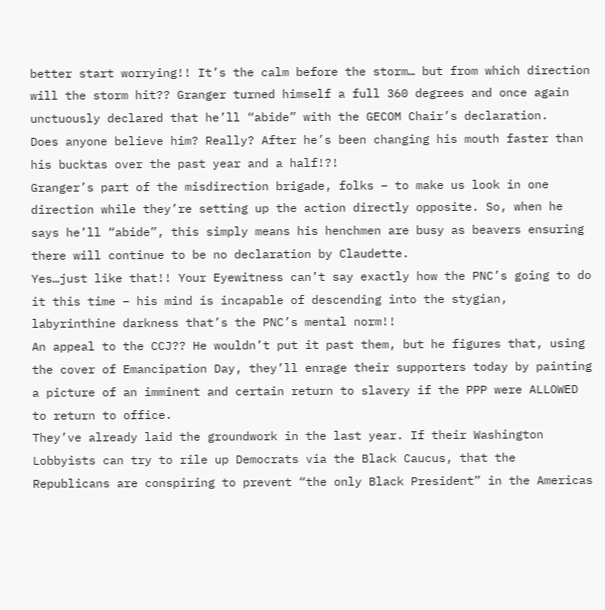better start worrying!! It’s the calm before the storm… but from which direction will the storm hit?? Granger turned himself a full 360 degrees and once again unctuously declared that he’ll “abide” with the GECOM Chair’s declaration.
Does anyone believe him? Really? After he’s been changing his mouth faster than his bucktas over the past year and a half!?!
Granger’s part of the misdirection brigade, folks – to make us look in one direction while they’re setting up the action directly opposite. So, when he says he’ll “abide”, this simply means his henchmen are busy as beavers ensuring there will continue to be no declaration by Claudette.
Yes…just like that!! Your Eyewitness can’t say exactly how the PNC’s going to do it this time – his mind is incapable of descending into the stygian, labyrinthine darkness that’s the PNC’s mental norm!!
An appeal to the CCJ?? He wouldn’t put it past them, but he figures that, using the cover of Emancipation Day, they’ll enrage their supporters today by painting a picture of an imminent and certain return to slavery if the PPP were ALLOWED to return to office.
They’ve already laid the groundwork in the last year. If their Washington Lobbyists can try to rile up Democrats via the Black Caucus, that the Republicans are conspiring to prevent “the only Black President” in the Americas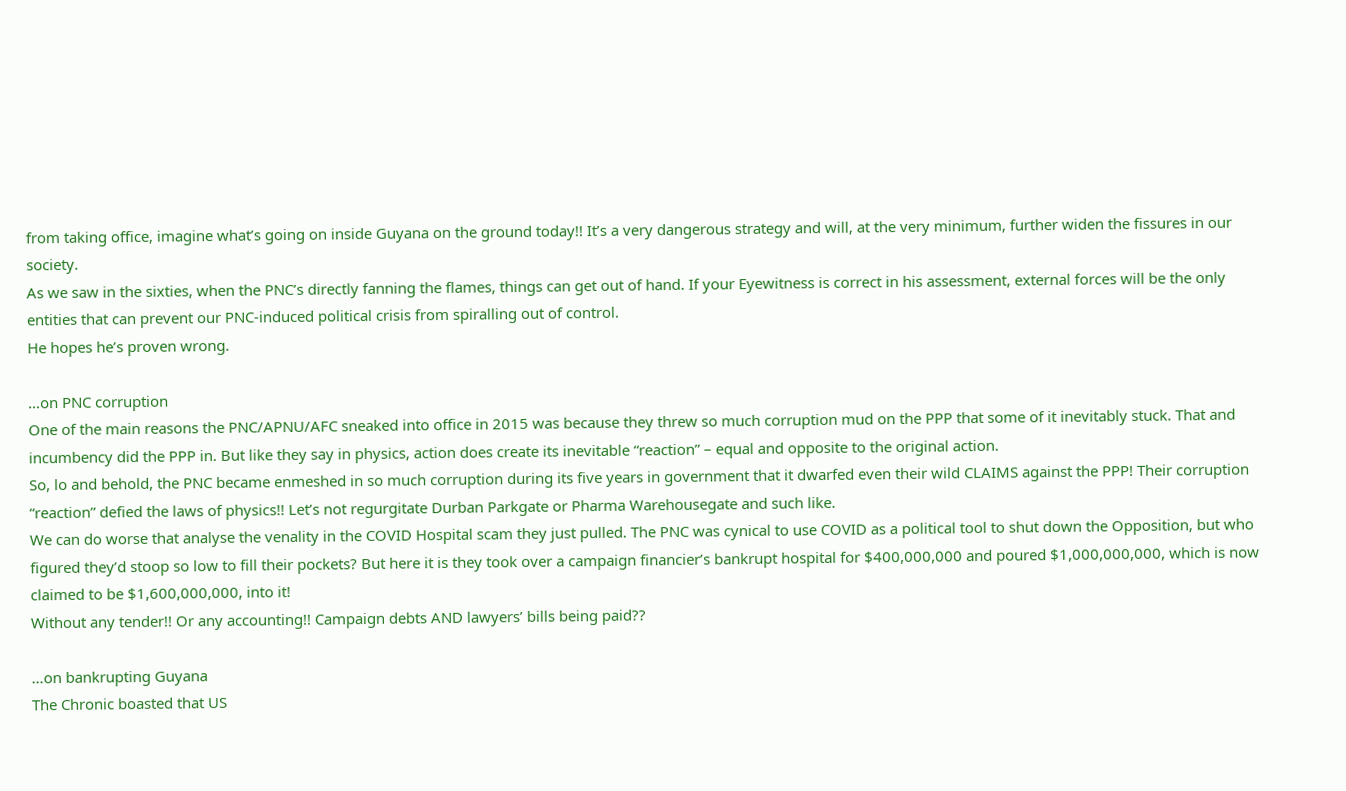from taking office, imagine what’s going on inside Guyana on the ground today!! It’s a very dangerous strategy and will, at the very minimum, further widen the fissures in our society.
As we saw in the sixties, when the PNC’s directly fanning the flames, things can get out of hand. If your Eyewitness is correct in his assessment, external forces will be the only entities that can prevent our PNC-induced political crisis from spiralling out of control.
He hopes he’s proven wrong.

…on PNC corruption
One of the main reasons the PNC/APNU/AFC sneaked into office in 2015 was because they threw so much corruption mud on the PPP that some of it inevitably stuck. That and incumbency did the PPP in. But like they say in physics, action does create its inevitable “reaction” – equal and opposite to the original action.
So, lo and behold, the PNC became enmeshed in so much corruption during its five years in government that it dwarfed even their wild CLAIMS against the PPP! Their corruption “reaction” defied the laws of physics!! Let’s not regurgitate Durban Parkgate or Pharma Warehousegate and such like.
We can do worse that analyse the venality in the COVID Hospital scam they just pulled. The PNC was cynical to use COVID as a political tool to shut down the Opposition, but who figured they’d stoop so low to fill their pockets? But here it is they took over a campaign financier’s bankrupt hospital for $400,000,000 and poured $1,000,000,000, which is now claimed to be $1,600,000,000, into it!
Without any tender!! Or any accounting!! Campaign debts AND lawyers’ bills being paid??

…on bankrupting Guyana
The Chronic boasted that US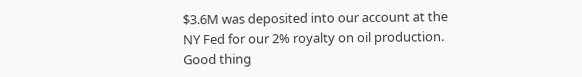$3.6M was deposited into our account at the NY Fed for our 2% royalty on oil production.
Good thing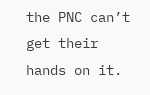the PNC can’t get their hands on it.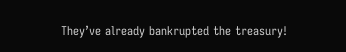They’ve already bankrupted the treasury!